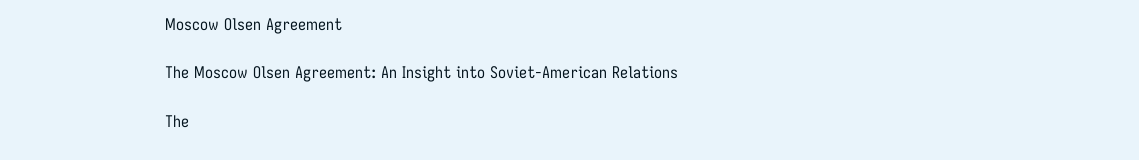Moscow Olsen Agreement

The Moscow Olsen Agreement: An Insight into Soviet-American Relations

The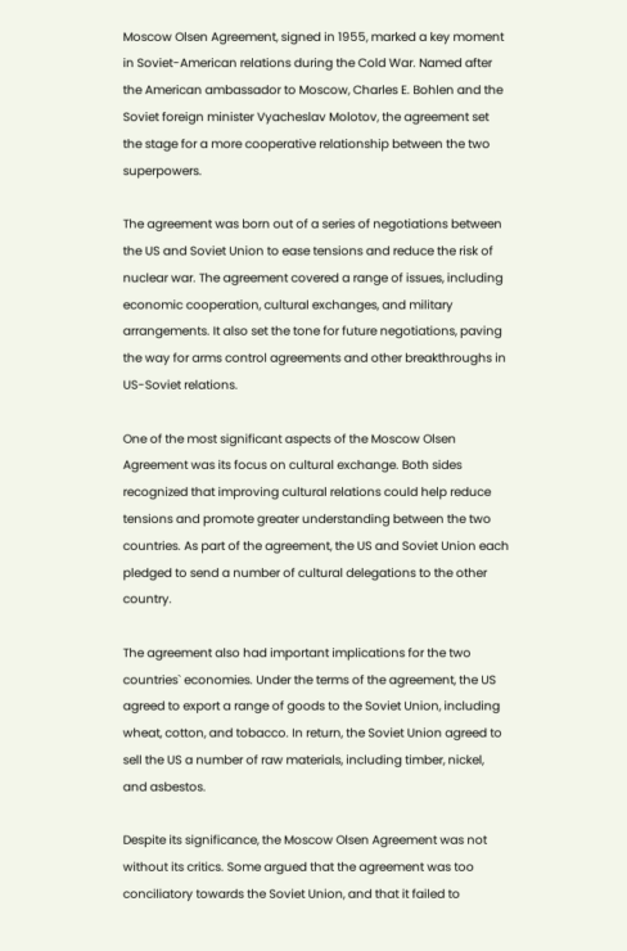Moscow Olsen Agreement, signed in 1955, marked a key moment in Soviet-American relations during the Cold War. Named after the American ambassador to Moscow, Charles E. Bohlen and the Soviet foreign minister Vyacheslav Molotov, the agreement set the stage for a more cooperative relationship between the two superpowers.

The agreement was born out of a series of negotiations between the US and Soviet Union to ease tensions and reduce the risk of nuclear war. The agreement covered a range of issues, including economic cooperation, cultural exchanges, and military arrangements. It also set the tone for future negotiations, paving the way for arms control agreements and other breakthroughs in US-Soviet relations.

One of the most significant aspects of the Moscow Olsen Agreement was its focus on cultural exchange. Both sides recognized that improving cultural relations could help reduce tensions and promote greater understanding between the two countries. As part of the agreement, the US and Soviet Union each pledged to send a number of cultural delegations to the other country.

The agreement also had important implications for the two countries` economies. Under the terms of the agreement, the US agreed to export a range of goods to the Soviet Union, including wheat, cotton, and tobacco. In return, the Soviet Union agreed to sell the US a number of raw materials, including timber, nickel, and asbestos.

Despite its significance, the Moscow Olsen Agreement was not without its critics. Some argued that the agreement was too conciliatory towards the Soviet Union, and that it failed to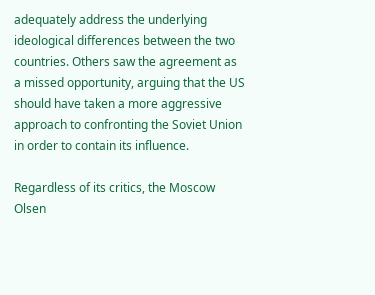adequately address the underlying ideological differences between the two countries. Others saw the agreement as a missed opportunity, arguing that the US should have taken a more aggressive approach to confronting the Soviet Union in order to contain its influence.

Regardless of its critics, the Moscow Olsen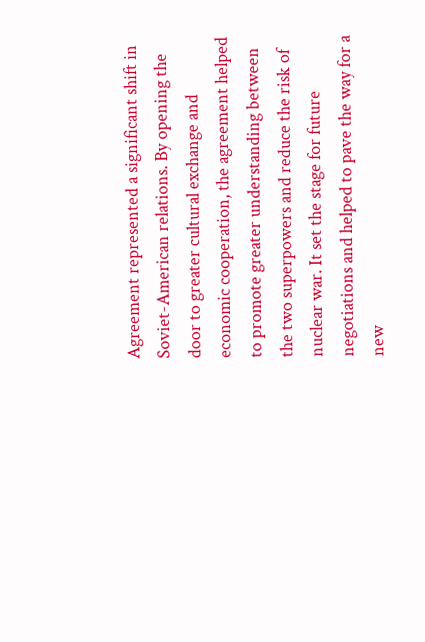Agreement represented a significant shift in Soviet-American relations. By opening the door to greater cultural exchange and economic cooperation, the agreement helped to promote greater understanding between the two superpowers and reduce the risk of nuclear war. It set the stage for future negotiations and helped to pave the way for a new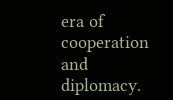era of cooperation and diplomacy.